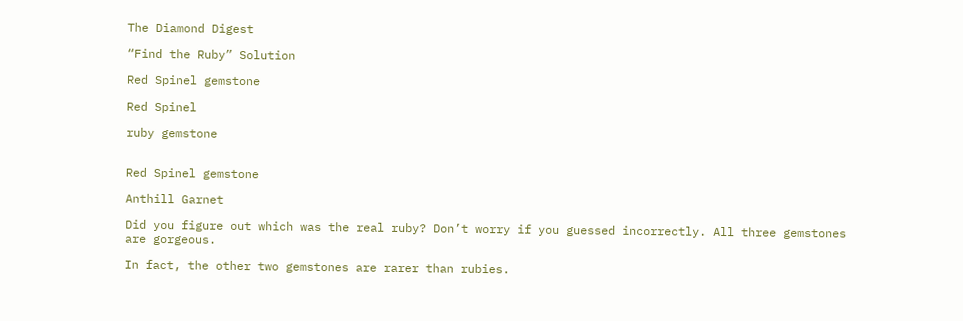The Diamond Digest

“Find the Ruby” Solution

Red Spinel gemstone

Red Spinel

ruby gemstone


Red Spinel gemstone

Anthill Garnet

Did you figure out which was the real ruby? Don’t worry if you guessed incorrectly. All three gemstones are gorgeous.

In fact, the other two gemstones are rarer than rubies.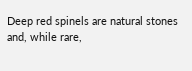Deep red spinels are natural stones and, while rare,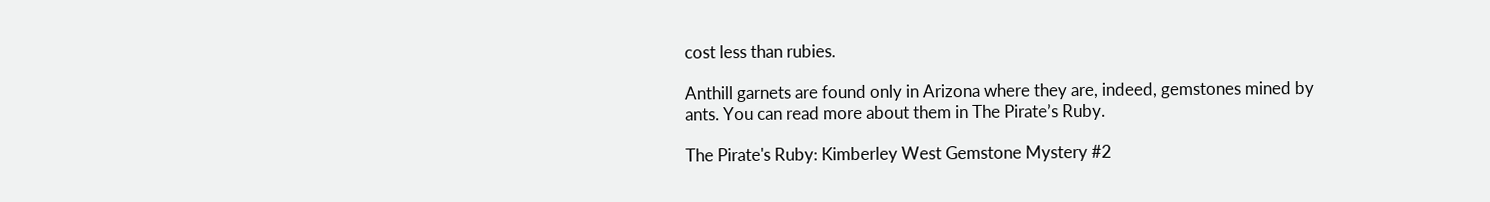cost less than rubies.

Anthill garnets are found only in Arizona where they are, indeed, gemstones mined by ants. You can read more about them in The Pirate’s Ruby.

The Pirate's Ruby: Kimberley West Gemstone Mystery #2